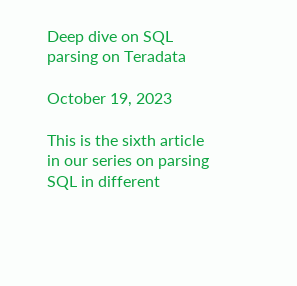Deep dive on SQL parsing on Teradata

October 19, 2023

This is the sixth article in our series on parsing SQL in different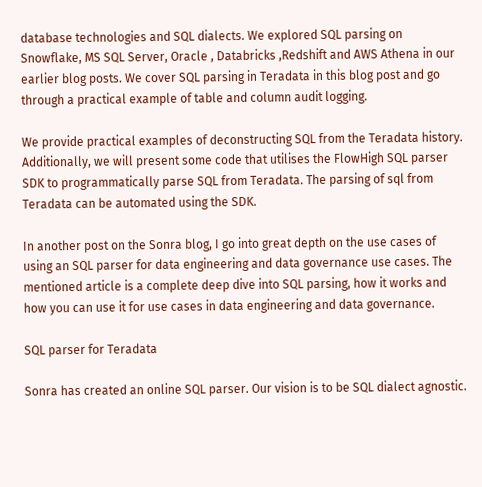database technologies and SQL dialects. We explored SQL parsing on Snowflake, MS SQL Server, Oracle , Databricks ,Redshift and AWS Athena in our earlier blog posts. We cover SQL parsing in Teradata in this blog post and go through a practical example of table and column audit logging.

We provide practical examples of deconstructing SQL from the Teradata history. Additionally, we will present some code that utilises the FlowHigh SQL parser SDK to programmatically parse SQL from Teradata. The parsing of sql from Teradata can be automated using the SDK.

In another post on the Sonra blog, I go into great depth on the use cases of using an SQL parser for data engineering and data governance use cases. The mentioned article is a complete deep dive into SQL parsing, how it works and how you can use it for use cases in data engineering and data governance.

SQL parser for Teradata

Sonra has created an online SQL parser. Our vision is to be SQL dialect agnostic.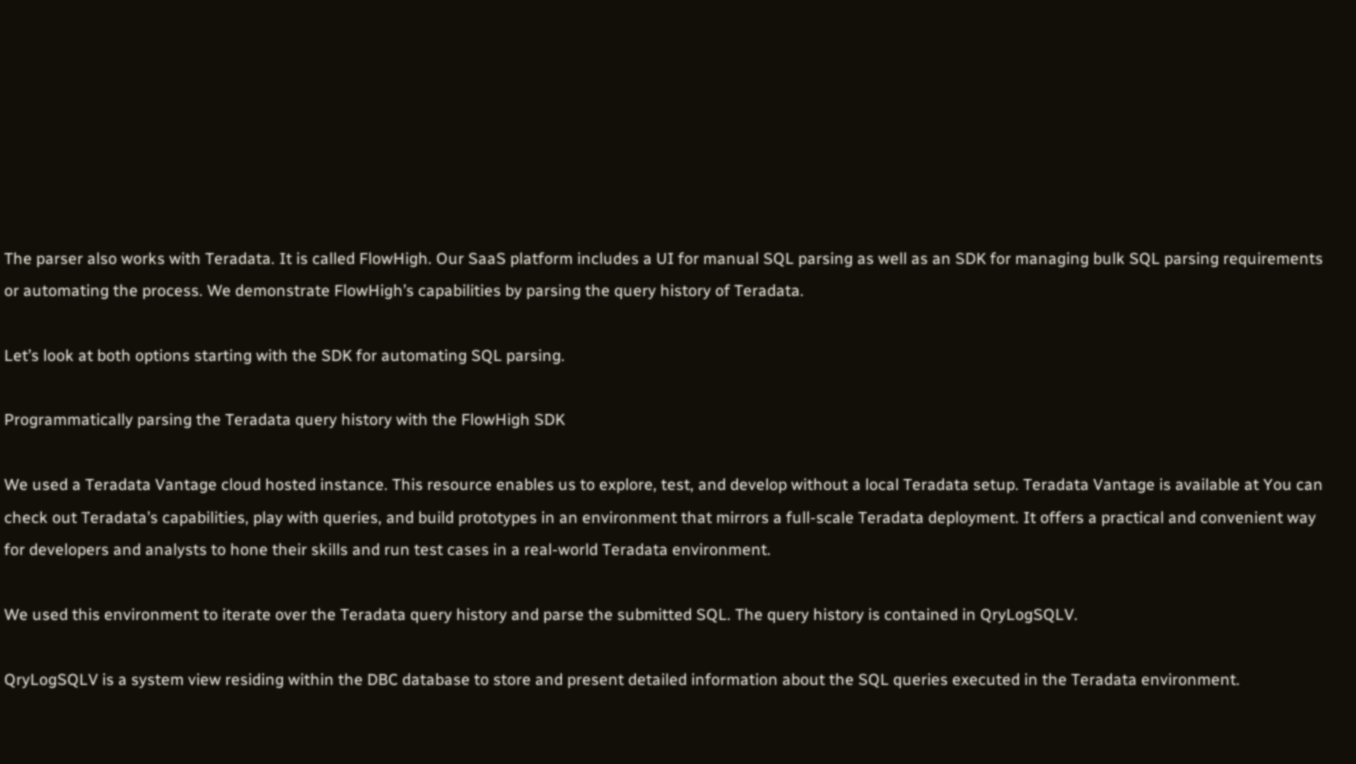The parser also works with Teradata. It is called FlowHigh. Our SaaS platform includes a UI for manual SQL parsing as well as an SDK for managing bulk SQL parsing requirements or automating the process. We demonstrate FlowHigh’s capabilities by parsing the query history of Teradata.

Let’s look at both options starting with the SDK for automating SQL parsing.

Programmatically parsing the Teradata query history with the FlowHigh SDK

We used a Teradata Vantage cloud hosted instance. This resource enables us to explore, test, and develop without a local Teradata setup. Teradata Vantage is available at You can check out Teradata’s capabilities, play with queries, and build prototypes in an environment that mirrors a full-scale Teradata deployment. It offers a practical and convenient way for developers and analysts to hone their skills and run test cases in a real-world Teradata environment.

We used this environment to iterate over the Teradata query history and parse the submitted SQL. The query history is contained in QryLogSQLV.

QryLogSQLV is a system view residing within the DBC database to store and present detailed information about the SQL queries executed in the Teradata environment.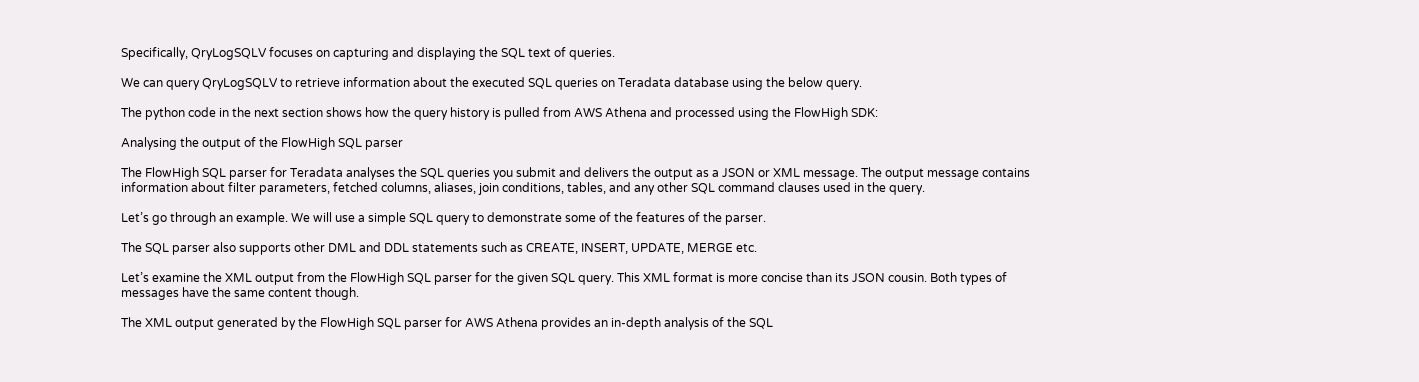Specifically, QryLogSQLV focuses on capturing and displaying the SQL text of queries.

We can query QryLogSQLV to retrieve information about the executed SQL queries on Teradata database using the below query.

The python code in the next section shows how the query history is pulled from AWS Athena and processed using the FlowHigh SDK:

Analysing the output of the FlowHigh SQL parser

The FlowHigh SQL parser for Teradata analyses the SQL queries you submit and delivers the output as a JSON or XML message. The output message contains information about filter parameters, fetched columns, aliases, join conditions, tables, and any other SQL command clauses used in the query.

Let’s go through an example. We will use a simple SQL query to demonstrate some of the features of the parser.

The SQL parser also supports other DML and DDL statements such as CREATE, INSERT, UPDATE, MERGE etc.

Let’s examine the XML output from the FlowHigh SQL parser for the given SQL query. This XML format is more concise than its JSON cousin. Both types of messages have the same content though.

The XML output generated by the FlowHigh SQL parser for AWS Athena provides an in-depth analysis of the SQL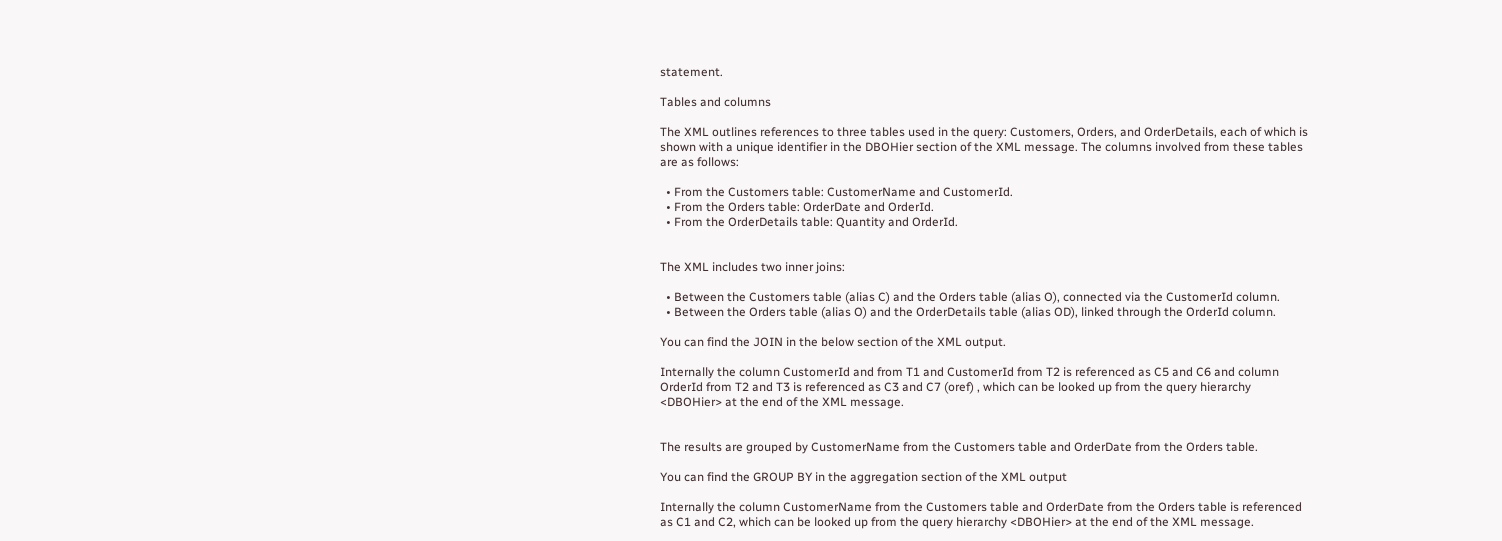statement.

Tables and columns

The XML outlines references to three tables used in the query: Customers, Orders, and OrderDetails, each of which is shown with a unique identifier in the DBOHier section of the XML message. The columns involved from these tables are as follows:

  • From the Customers table: CustomerName and CustomerId.
  • From the Orders table: OrderDate and OrderId.
  • From the OrderDetails table: Quantity and OrderId.


The XML includes two inner joins:

  • Between the Customers table (alias C) and the Orders table (alias O), connected via the CustomerId column.
  • Between the Orders table (alias O) and the OrderDetails table (alias OD), linked through the OrderId column.

You can find the JOIN in the below section of the XML output.

Internally the column CustomerId and from T1 and CustomerId from T2 is referenced as C5 and C6 and column OrderId from T2 and T3 is referenced as C3 and C7 (oref) , which can be looked up from the query hierarchy <DBOHier> at the end of the XML message.


The results are grouped by CustomerName from the Customers table and OrderDate from the Orders table.

You can find the GROUP BY in the aggregation section of the XML output

Internally the column CustomerName from the Customers table and OrderDate from the Orders table is referenced as C1 and C2, which can be looked up from the query hierarchy <DBOHier> at the end of the XML message.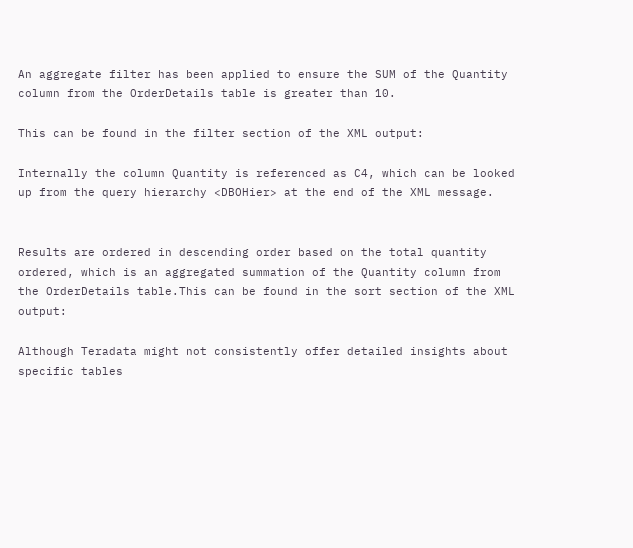An aggregate filter has been applied to ensure the SUM of the Quantity column from the OrderDetails table is greater than 10.

This can be found in the filter section of the XML output:

Internally the column Quantity is referenced as C4, which can be looked up from the query hierarchy <DBOHier> at the end of the XML message.


Results are ordered in descending order based on the total quantity ordered, which is an aggregated summation of the Quantity column from the OrderDetails table.This can be found in the sort section of the XML output:

Although Teradata might not consistently offer detailed insights about specific tables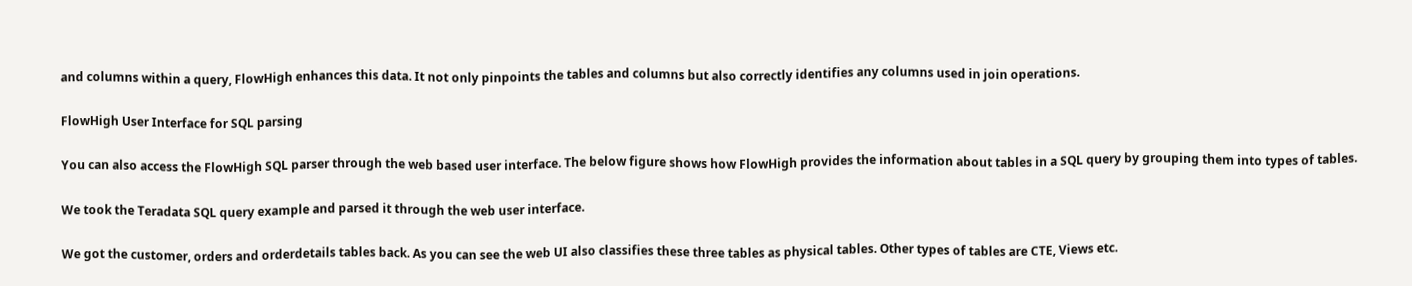and columns within a query, FlowHigh enhances this data. It not only pinpoints the tables and columns but also correctly identifies any columns used in join operations.

FlowHigh User Interface for SQL parsing

You can also access the FlowHigh SQL parser through the web based user interface. The below figure shows how FlowHigh provides the information about tables in a SQL query by grouping them into types of tables.

We took the Teradata SQL query example and parsed it through the web user interface.

We got the customer, orders and orderdetails tables back. As you can see the web UI also classifies these three tables as physical tables. Other types of tables are CTE, Views etc.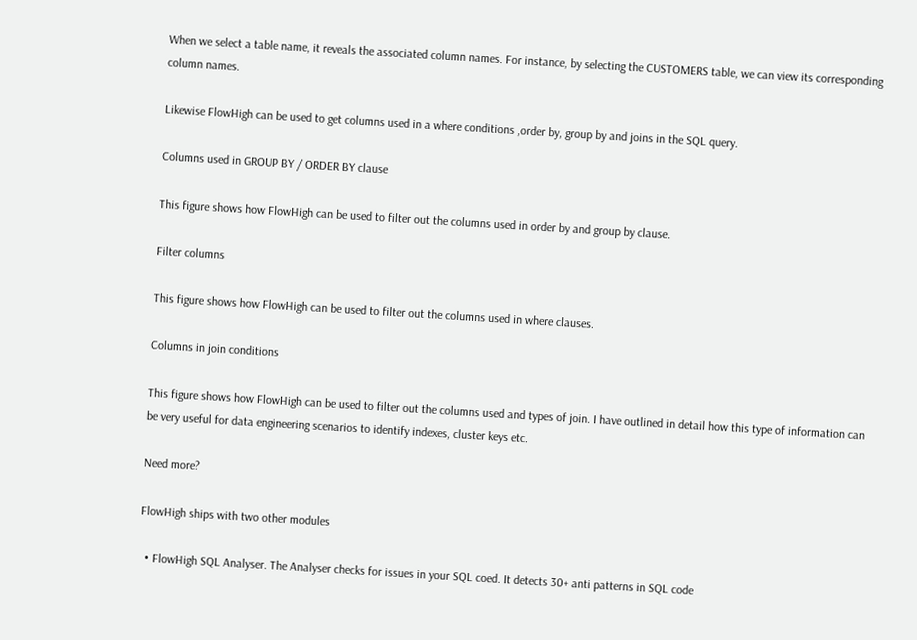When we select a table name, it reveals the associated column names. For instance, by selecting the CUSTOMERS table, we can view its corresponding column names.

Likewise FlowHigh can be used to get columns used in a where conditions ,order by, group by and joins in the SQL query.

Columns used in GROUP BY / ORDER BY clause

This figure shows how FlowHigh can be used to filter out the columns used in order by and group by clause.

Filter columns

This figure shows how FlowHigh can be used to filter out the columns used in where clauses.

Columns in join conditions

This figure shows how FlowHigh can be used to filter out the columns used and types of join. I have outlined in detail how this type of information can be very useful for data engineering scenarios to identify indexes, cluster keys etc.

Need more?

FlowHigh ships with two other modules

  • FlowHigh SQL Analyser. The Analyser checks for issues in your SQL coed. It detects 30+ anti patterns in SQL code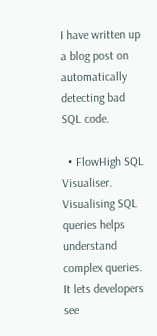I have written up a blog post on automatically detecting bad SQL code.

  • FlowHigh SQL Visualiser. Visualising SQL queries helps understand complex queries. It lets developers see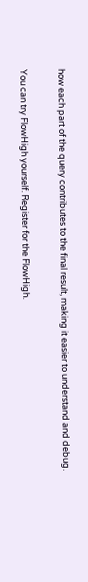how each part of the query contributes to the final result, making it easier to understand and debug.

You can try FlowHigh yourself. Register for the FlowHigh.